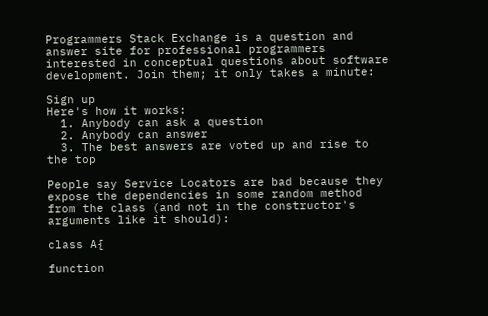Programmers Stack Exchange is a question and answer site for professional programmers interested in conceptual questions about software development. Join them; it only takes a minute:

Sign up
Here's how it works:
  1. Anybody can ask a question
  2. Anybody can answer
  3. The best answers are voted up and rise to the top

People say Service Locators are bad because they expose the dependencies in some random method from the class (and not in the constructor's arguments like it should):

class A{

function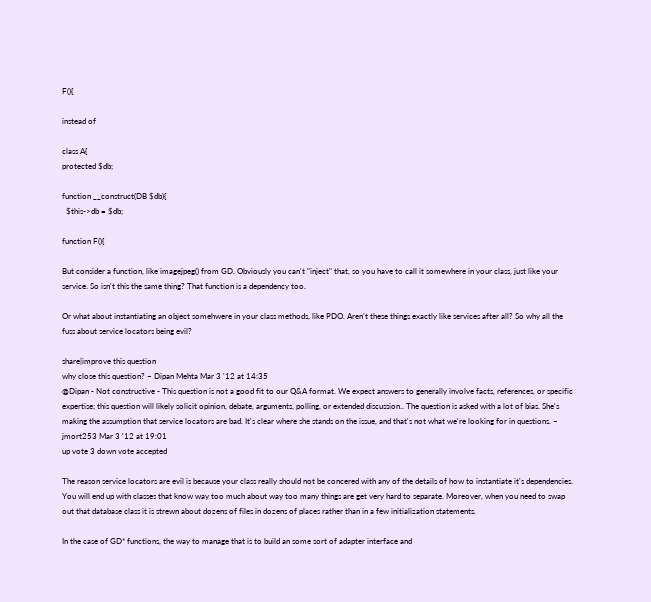F(){

instead of

class A{
protected $db;

function __construct(DB $db){
  $this->db = $db;

function F(){

But consider a function, like imagejpeg() from GD. Obviously you can't "inject" that, so you have to call it somewhere in your class, just like your service. So isn't this the same thing? That function is a dependency too.

Or what about instantiating an object somehwere in your class methods, like PDO. Aren't these things exactly like services after all? So why all the fuss about service locators being evil?

share|improve this question
why close this question? – Dipan Mehta Mar 3 '12 at 14:35
@Dipan - Not constructive - This question is not a good fit to our Q&A format. We expect answers to generally involve facts, references, or specific expertise; this question will likely solicit opinion, debate, arguments, polling, or extended discussion.. The question is asked with a lot of bias. She's making the assumption that service locators are bad. It's clear where she stands on the issue, and that's not what we're looking for in questions. – jmort253 Mar 3 '12 at 19:01
up vote 3 down vote accepted

The reason service locators are evil is because your class really should not be concered with any of the details of how to instantiate it's dependencies. You will end up with classes that know way too much about way too many things are get very hard to separate. Moreover, when you need to swap out that database class it is strewn about dozens of files in dozens of places rather than in a few initialization statements.

In the case of GD* functions, the way to manage that is to build an some sort of adapter interface and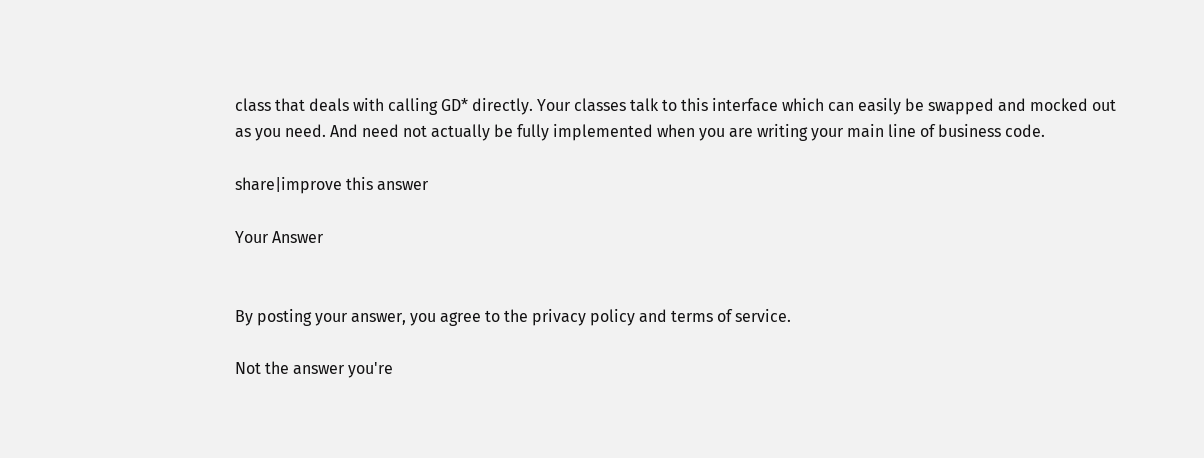class that deals with calling GD* directly. Your classes talk to this interface which can easily be swapped and mocked out as you need. And need not actually be fully implemented when you are writing your main line of business code.

share|improve this answer

Your Answer


By posting your answer, you agree to the privacy policy and terms of service.

Not the answer you're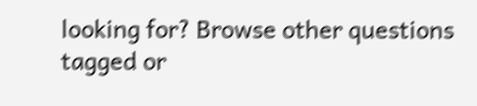looking for? Browse other questions tagged or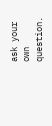ask your own question.